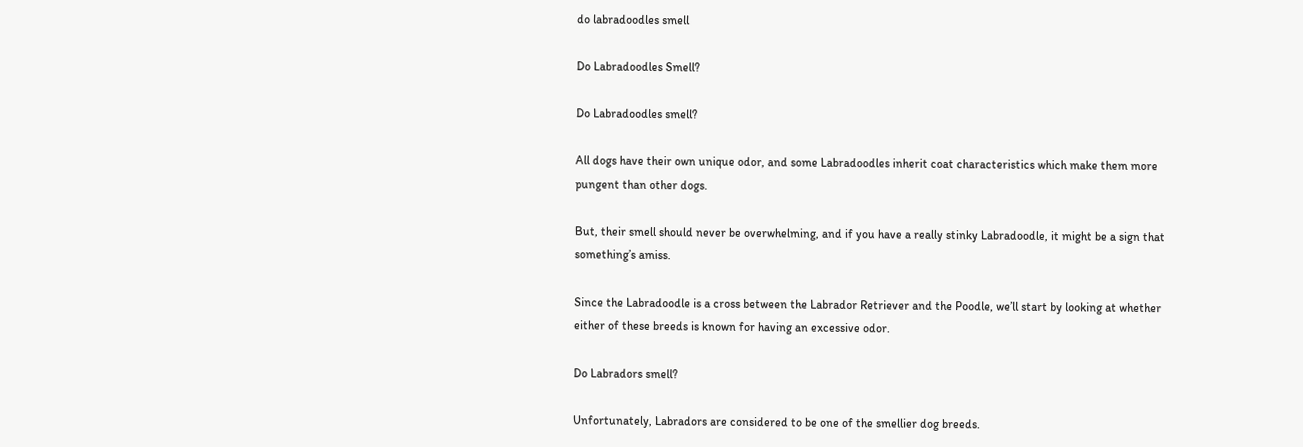do labradoodles smell

Do Labradoodles Smell?

Do Labradoodles smell?

All dogs have their own unique odor, and some Labradoodles inherit coat characteristics which make them more pungent than other dogs.

But, their smell should never be overwhelming, and if you have a really stinky Labradoodle, it might be a sign that something’s amiss.

Since the Labradoodle is a cross between the Labrador Retriever and the Poodle, we’ll start by looking at whether either of these breeds is known for having an excessive odor.

Do Labradors smell?

Unfortunately, Labradors are considered to be one of the smellier dog breeds.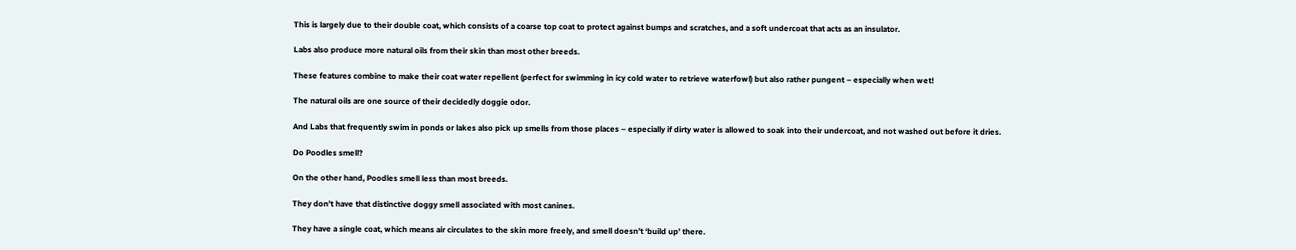This is largely due to their double coat, which consists of a coarse top coat to protect against bumps and scratches, and a soft undercoat that acts as an insulator.

Labs also produce more natural oils from their skin than most other breeds.

These features combine to make their coat water repellent (perfect for swimming in icy cold water to retrieve waterfowl) but also rather pungent – especially when wet!

The natural oils are one source of their decidedly doggie odor.

And Labs that frequently swim in ponds or lakes also pick up smells from those places – especially if dirty water is allowed to soak into their undercoat, and not washed out before it dries.

Do Poodles smell?

On the other hand, Poodles smell less than most breeds.

They don’t have that distinctive doggy smell associated with most canines.

They have a single coat, which means air circulates to the skin more freely, and smell doesn’t ‘build up’ there.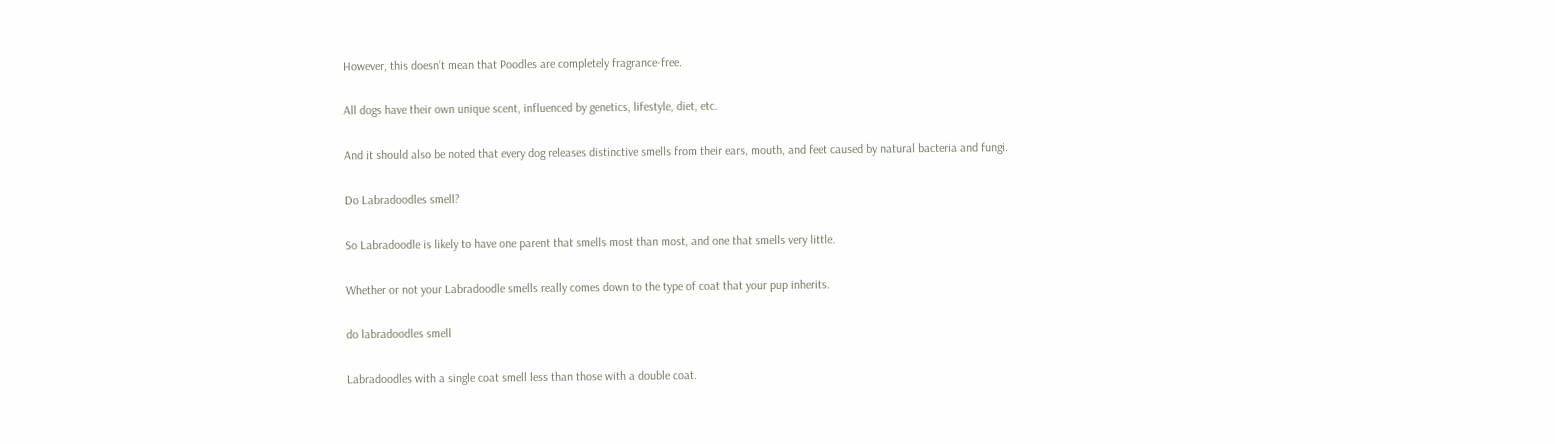However, this doesn’t mean that Poodles are completely fragrance-free.

All dogs have their own unique scent, influenced by genetics, lifestyle, diet, etc.

And it should also be noted that every dog releases distinctive smells from their ears, mouth, and feet caused by natural bacteria and fungi.

Do Labradoodles smell?

So Labradoodle is likely to have one parent that smells most than most, and one that smells very little.

Whether or not your Labradoodle smells really comes down to the type of coat that your pup inherits.

do labradoodles smell

Labradoodles with a single coat smell less than those with a double coat.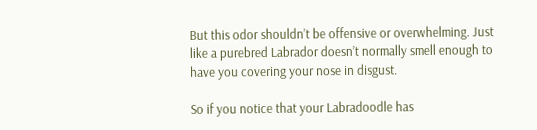But this odor shouldn’t be offensive or overwhelming. Just like a purebred Labrador doesn’t normally smell enough to have you covering your nose in disgust.

So if you notice that your Labradoodle has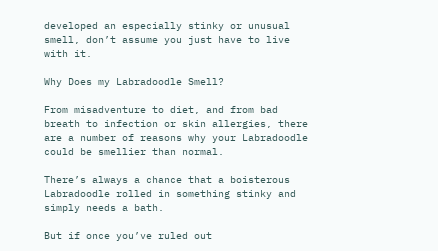developed an especially stinky or unusual smell, don’t assume you just have to live with it.

Why Does my Labradoodle Smell?

From misadventure to diet, and from bad breath to infection or skin allergies, there are a number of reasons why your Labradoodle could be smellier than normal.

There’s always a chance that a boisterous Labradoodle rolled in something stinky and simply needs a bath.

But if once you’ve ruled out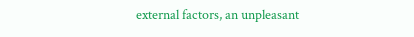external factors, an unpleasant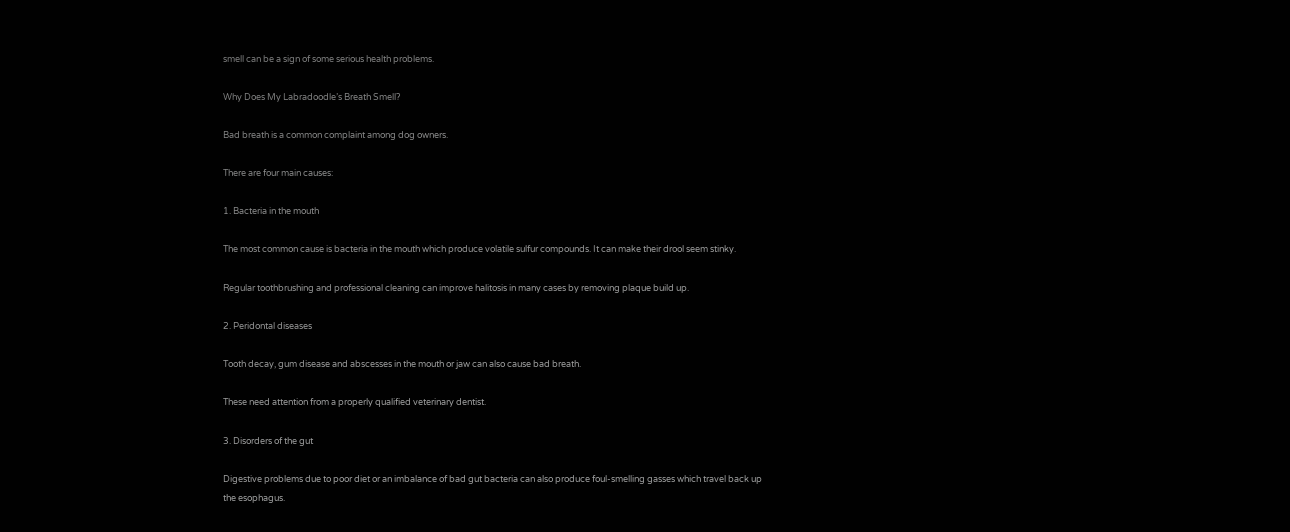smell can be a sign of some serious health problems.

Why Does My Labradoodle’s Breath Smell?

Bad breath is a common complaint among dog owners.

There are four main causes:

1. Bacteria in the mouth

The most common cause is bacteria in the mouth which produce volatile sulfur compounds. It can make their drool seem stinky.

Regular toothbrushing and professional cleaning can improve halitosis in many cases by removing plaque build up.

2. Peridontal diseases

Tooth decay, gum disease and abscesses in the mouth or jaw can also cause bad breath.

These need attention from a properly qualified veterinary dentist.

3. Disorders of the gut

Digestive problems due to poor diet or an imbalance of bad gut bacteria can also produce foul-smelling gasses which travel back up the esophagus.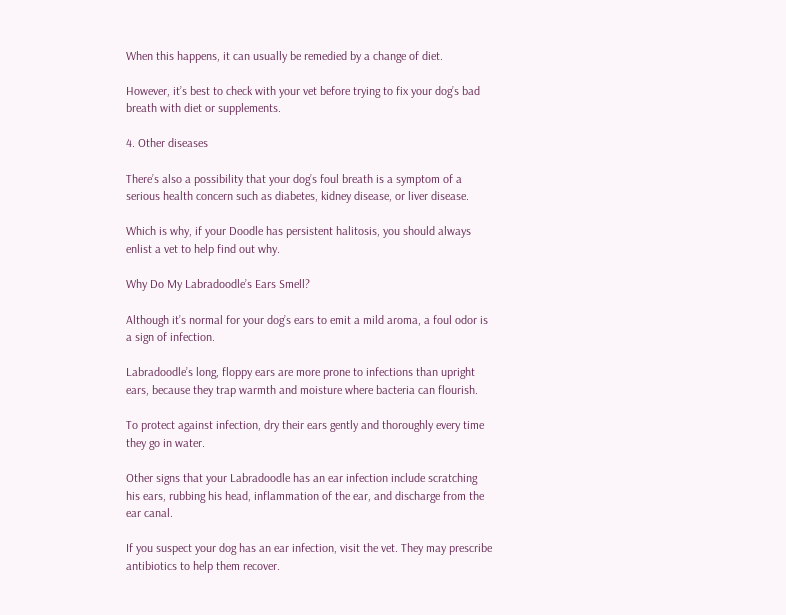When this happens, it can usually be remedied by a change of diet.

However, it’s best to check with your vet before trying to fix your dog’s bad breath with diet or supplements.

4. Other diseases

There’s also a possibility that your dog’s foul breath is a symptom of a serious health concern such as diabetes, kidney disease, or liver disease.

Which is why, if your Doodle has persistent halitosis, you should always enlist a vet to help find out why.

Why Do My Labradoodle’s Ears Smell?

Although it’s normal for your dog’s ears to emit a mild aroma, a foul odor is a sign of infection.

Labradoodle’s long, floppy ears are more prone to infections than upright ears, because they trap warmth and moisture where bacteria can flourish.

To protect against infection, dry their ears gently and thoroughly every time they go in water.

Other signs that your Labradoodle has an ear infection include scratching his ears, rubbing his head, inflammation of the ear, and discharge from the ear canal.

If you suspect your dog has an ear infection, visit the vet. They may prescribe antibiotics to help them recover.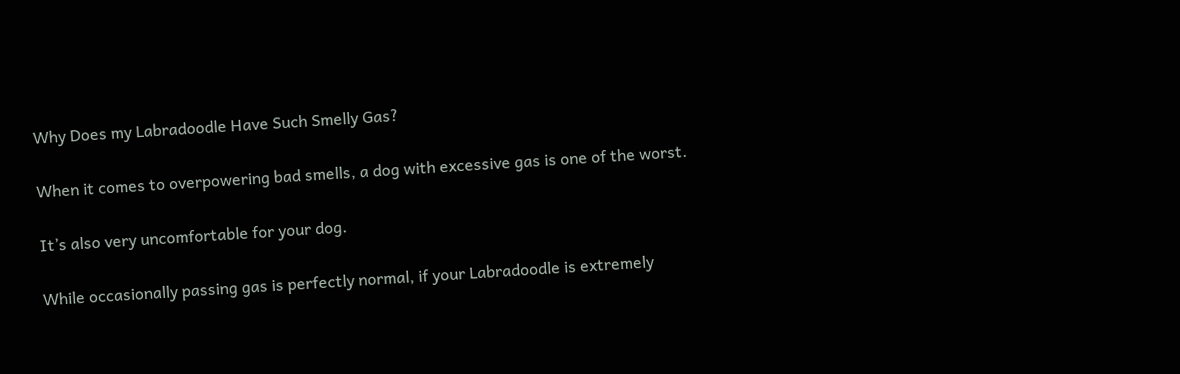Why Does my Labradoodle Have Such Smelly Gas?

When it comes to overpowering bad smells, a dog with excessive gas is one of the worst.

It’s also very uncomfortable for your dog.

While occasionally passing gas is perfectly normal, if your Labradoodle is extremely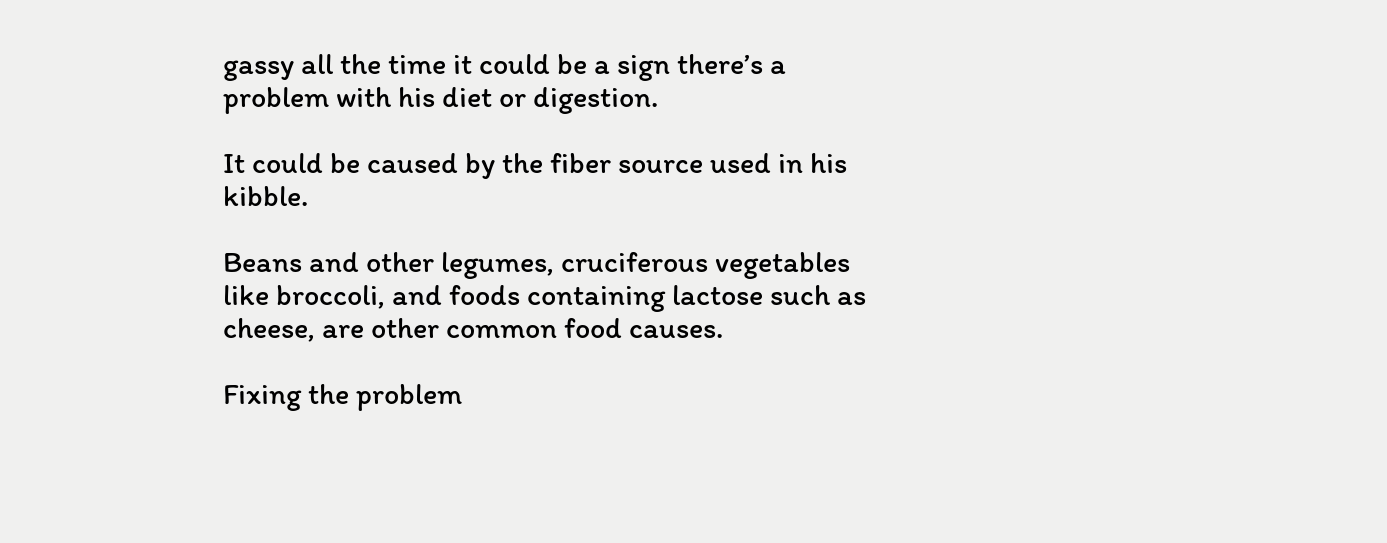gassy all the time it could be a sign there’s a problem with his diet or digestion.

It could be caused by the fiber source used in his kibble.

Beans and other legumes, cruciferous vegetables like broccoli, and foods containing lactose such as cheese, are other common food causes.

Fixing the problem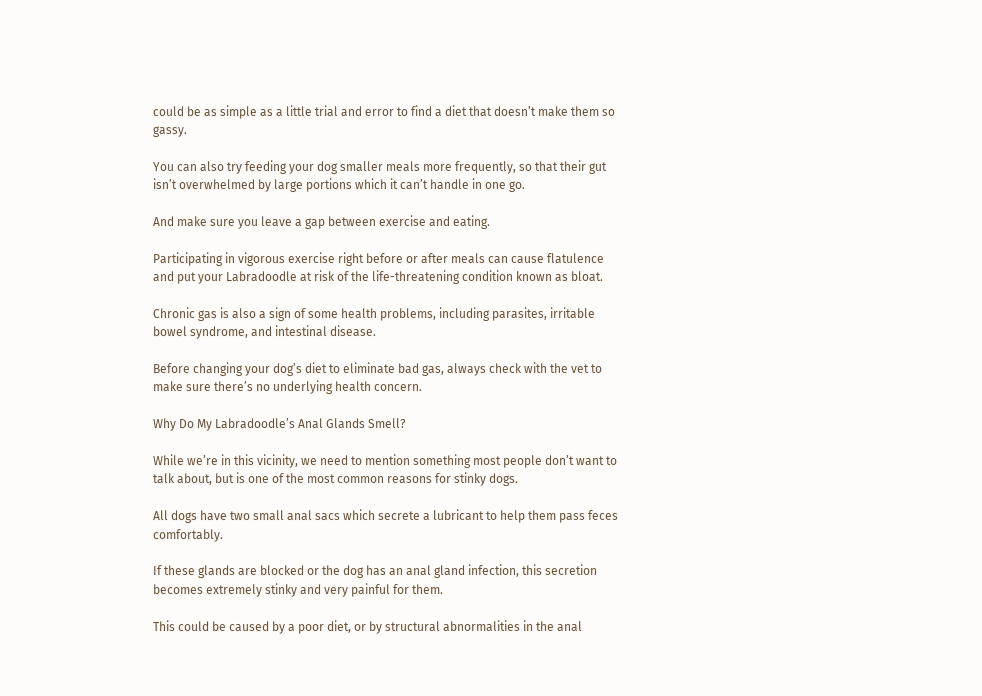could be as simple as a little trial and error to find a diet that doesn’t make them so gassy.

You can also try feeding your dog smaller meals more frequently, so that their gut isn’t overwhelmed by large portions which it can’t handle in one go.

And make sure you leave a gap between exercise and eating.

Participating in vigorous exercise right before or after meals can cause flatulence and put your Labradoodle at risk of the life-threatening condition known as bloat.

Chronic gas is also a sign of some health problems, including parasites, irritable bowel syndrome, and intestinal disease.

Before changing your dog’s diet to eliminate bad gas, always check with the vet to make sure there’s no underlying health concern.

Why Do My Labradoodle’s Anal Glands Smell?

While we’re in this vicinity, we need to mention something most people don’t want to talk about, but is one of the most common reasons for stinky dogs.

All dogs have two small anal sacs which secrete a lubricant to help them pass feces comfortably.

If these glands are blocked or the dog has an anal gland infection, this secretion becomes extremely stinky and very painful for them.

This could be caused by a poor diet, or by structural abnormalities in the anal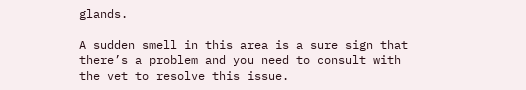glands.

A sudden smell in this area is a sure sign that there’s a problem and you need to consult with the vet to resolve this issue.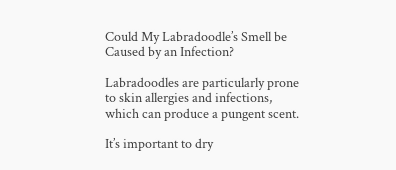Could My Labradoodle’s Smell be Caused by an Infection?

Labradoodles are particularly prone to skin allergies and infections, which can produce a pungent scent.

It’s important to dry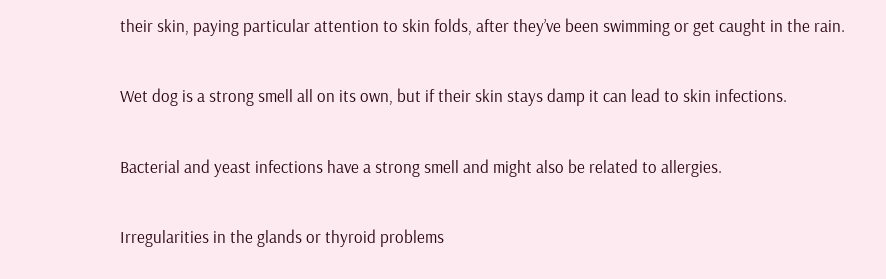their skin, paying particular attention to skin folds, after they’ve been swimming or get caught in the rain.

Wet dog is a strong smell all on its own, but if their skin stays damp it can lead to skin infections.

Bacterial and yeast infections have a strong smell and might also be related to allergies.

Irregularities in the glands or thyroid problems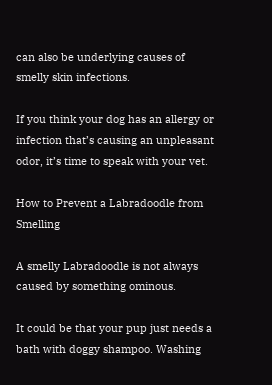can also be underlying causes of smelly skin infections.

If you think your dog has an allergy or infection that’s causing an unpleasant odor, it’s time to speak with your vet.

How to Prevent a Labradoodle from Smelling

A smelly Labradoodle is not always caused by something ominous.

It could be that your pup just needs a bath with doggy shampoo. Washing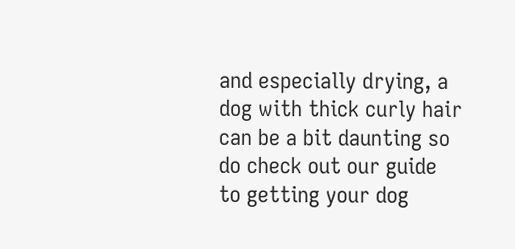and especially drying, a dog with thick curly hair can be a bit daunting so do check out our guide to getting your dog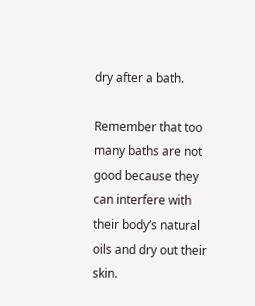dry after a bath.

Remember that too many baths are not good because they can interfere with their body’s natural oils and dry out their skin.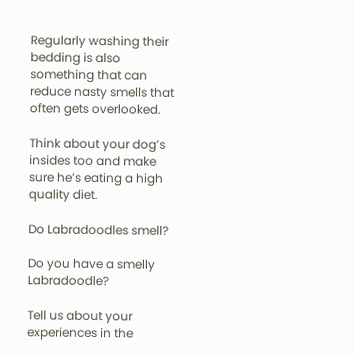Regularly washing their bedding is also something that can reduce nasty smells that often gets overlooked.

Think about your dog’s insides too and make sure he’s eating a high quality diet.

Do Labradoodles smell?

Do you have a smelly Labradoodle?

Tell us about your experiences in the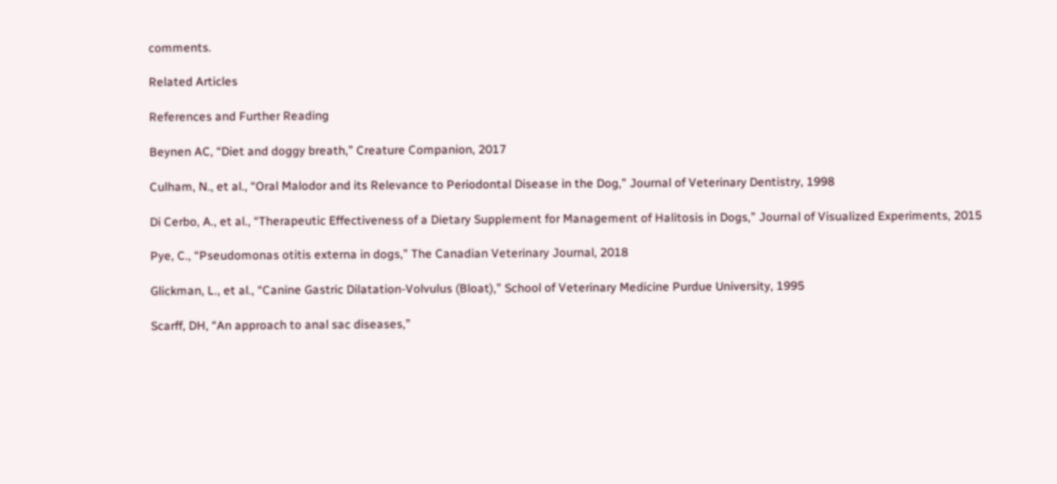comments.

Related Articles

References and Further Reading

Beynen AC, “Diet and doggy breath,” Creature Companion, 2017

Culham, N., et al., “Oral Malodor and its Relevance to Periodontal Disease in the Dog,” Journal of Veterinary Dentistry, 1998

Di Cerbo, A., et al., “Therapeutic Effectiveness of a Dietary Supplement for Management of Halitosis in Dogs,” Journal of Visualized Experiments, 2015

Pye, C., “Pseudomonas otitis externa in dogs,” The Canadian Veterinary Journal, 2018

Glickman, L., et al., “Canine Gastric Dilatation-Volvulus (Bloat),” School of Veterinary Medicine Purdue University, 1995

Scarff, DH, “An approach to anal sac diseases,”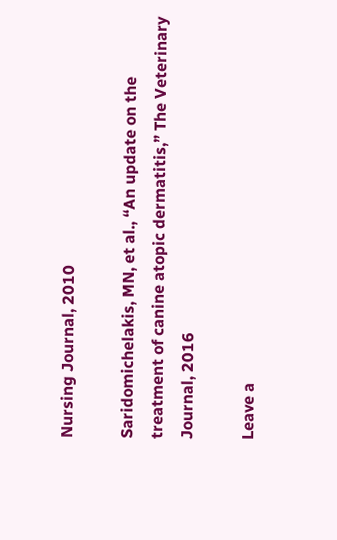Nursing Journal, 2010

Saridomichelakis, MN, et al., “An update on the treatment of canine atopic dermatitis,” The Veterinary Journal, 2016

Leave a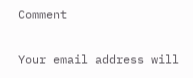Comment

Your email address will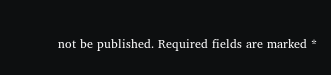not be published. Required fields are marked *